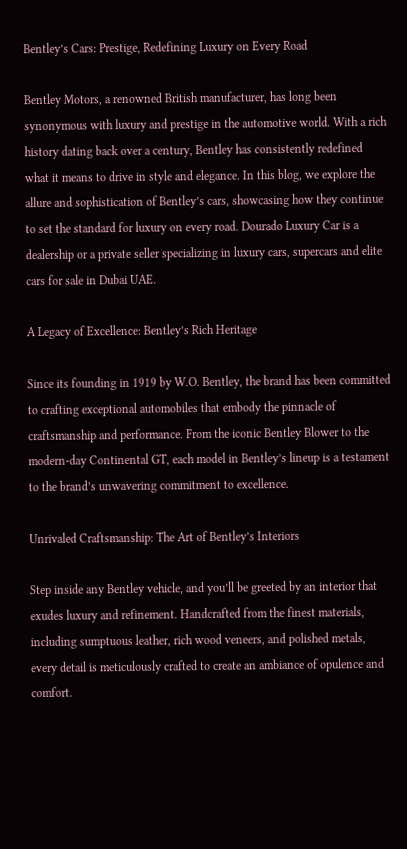Bentley’s Cars: Prestige, Redefining Luxury on Every Road

Bentley Motors, a renowned British manufacturer, has long been synonymous with luxury and prestige in the automotive world. With a rich history dating back over a century, Bentley has consistently redefined what it means to drive in style and elegance. In this blog, we explore the allure and sophistication of Bentley’s cars, showcasing how they continue to set the standard for luxury on every road. Dourado Luxury Car is a dealership or a private seller specializing in luxury cars, supercars and elite cars for sale in Dubai UAE.

A Legacy of Excellence: Bentley’s Rich Heritage

Since its founding in 1919 by W.O. Bentley, the brand has been committed to crafting exceptional automobiles that embody the pinnacle of craftsmanship and performance. From the iconic Bentley Blower to the modern-day Continental GT, each model in Bentley’s lineup is a testament to the brand’s unwavering commitment to excellence.

Unrivaled Craftsmanship: The Art of Bentley’s Interiors

Step inside any Bentley vehicle, and you’ll be greeted by an interior that exudes luxury and refinement. Handcrafted from the finest materials, including sumptuous leather, rich wood veneers, and polished metals, every detail is meticulously crafted to create an ambiance of opulence and comfort.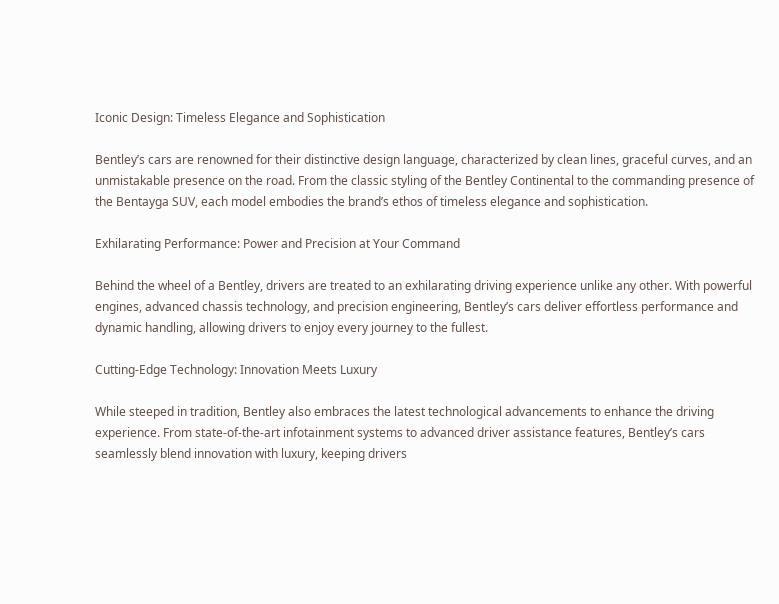Iconic Design: Timeless Elegance and Sophistication

Bentley’s cars are renowned for their distinctive design language, characterized by clean lines, graceful curves, and an unmistakable presence on the road. From the classic styling of the Bentley Continental to the commanding presence of the Bentayga SUV, each model embodies the brand’s ethos of timeless elegance and sophistication.

Exhilarating Performance: Power and Precision at Your Command

Behind the wheel of a Bentley, drivers are treated to an exhilarating driving experience unlike any other. With powerful engines, advanced chassis technology, and precision engineering, Bentley’s cars deliver effortless performance and dynamic handling, allowing drivers to enjoy every journey to the fullest.

Cutting-Edge Technology: Innovation Meets Luxury

While steeped in tradition, Bentley also embraces the latest technological advancements to enhance the driving experience. From state-of-the-art infotainment systems to advanced driver assistance features, Bentley’s cars seamlessly blend innovation with luxury, keeping drivers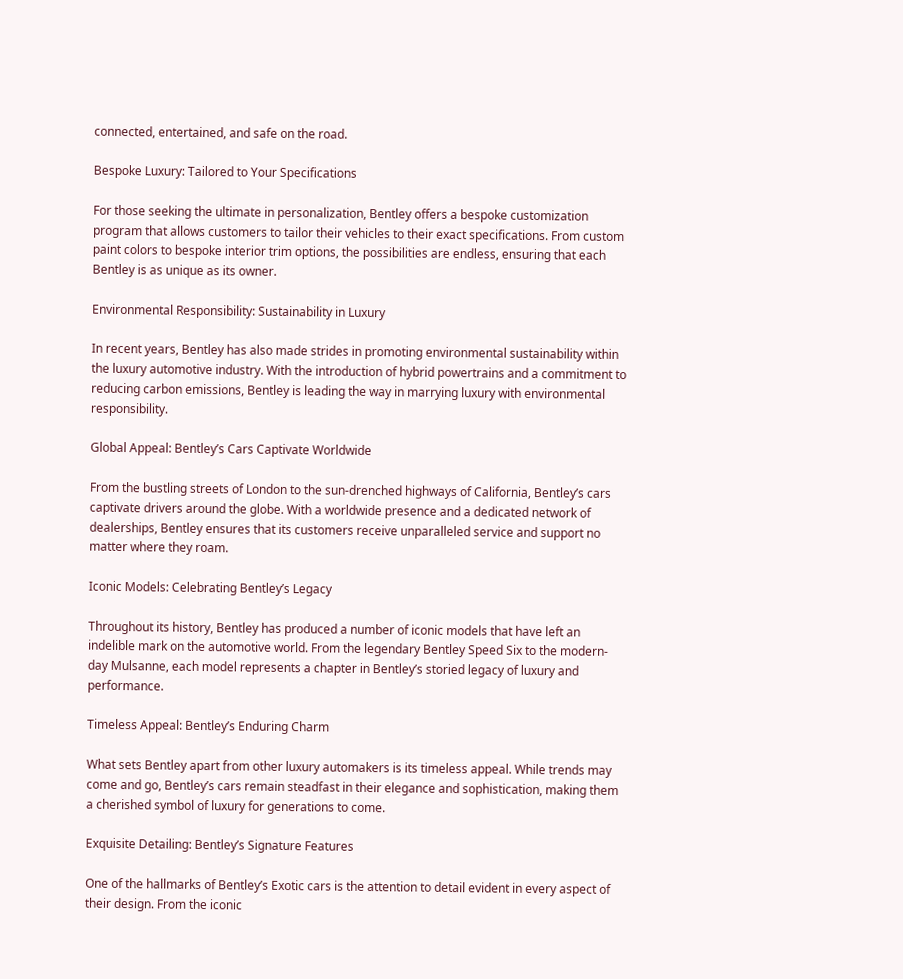connected, entertained, and safe on the road.

Bespoke Luxury: Tailored to Your Specifications

For those seeking the ultimate in personalization, Bentley offers a bespoke customization program that allows customers to tailor their vehicles to their exact specifications. From custom paint colors to bespoke interior trim options, the possibilities are endless, ensuring that each Bentley is as unique as its owner.

Environmental Responsibility: Sustainability in Luxury

In recent years, Bentley has also made strides in promoting environmental sustainability within the luxury automotive industry. With the introduction of hybrid powertrains and a commitment to reducing carbon emissions, Bentley is leading the way in marrying luxury with environmental responsibility.

Global Appeal: Bentley’s Cars Captivate Worldwide

From the bustling streets of London to the sun-drenched highways of California, Bentley’s cars captivate drivers around the globe. With a worldwide presence and a dedicated network of dealerships, Bentley ensures that its customers receive unparalleled service and support no matter where they roam.

Iconic Models: Celebrating Bentley’s Legacy

Throughout its history, Bentley has produced a number of iconic models that have left an indelible mark on the automotive world. From the legendary Bentley Speed Six to the modern-day Mulsanne, each model represents a chapter in Bentley’s storied legacy of luxury and performance.

Timeless Appeal: Bentley’s Enduring Charm

What sets Bentley apart from other luxury automakers is its timeless appeal. While trends may come and go, Bentley’s cars remain steadfast in their elegance and sophistication, making them a cherished symbol of luxury for generations to come.

Exquisite Detailing: Bentley’s Signature Features

One of the hallmarks of Bentley’s Exotic cars is the attention to detail evident in every aspect of their design. From the iconic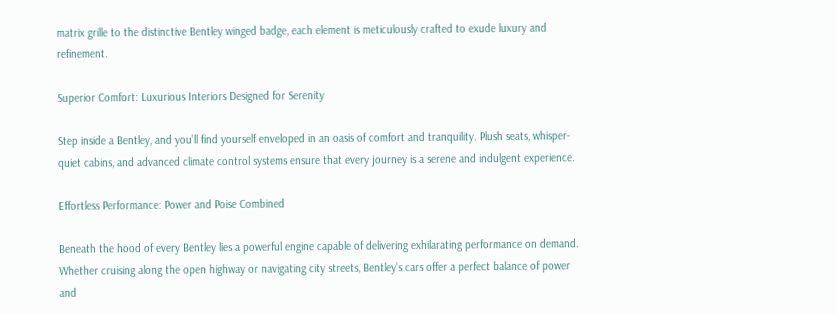matrix grille to the distinctive Bentley winged badge, each element is meticulously crafted to exude luxury and refinement.

Superior Comfort: Luxurious Interiors Designed for Serenity

Step inside a Bentley, and you’ll find yourself enveloped in an oasis of comfort and tranquility. Plush seats, whisper-quiet cabins, and advanced climate control systems ensure that every journey is a serene and indulgent experience.

Effortless Performance: Power and Poise Combined

Beneath the hood of every Bentley lies a powerful engine capable of delivering exhilarating performance on demand. Whether cruising along the open highway or navigating city streets, Bentley’s cars offer a perfect balance of power and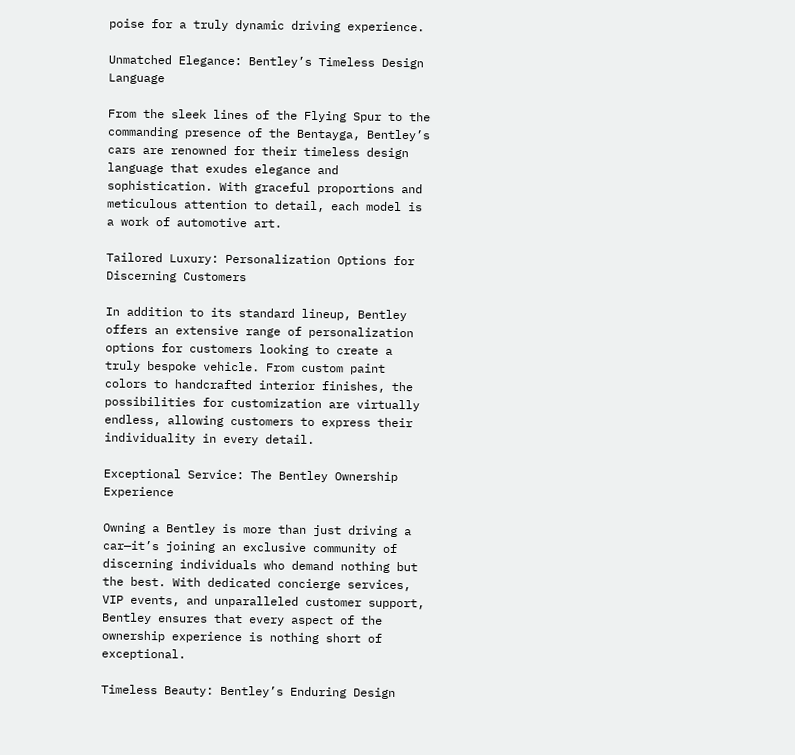poise for a truly dynamic driving experience.

Unmatched Elegance: Bentley’s Timeless Design Language

From the sleek lines of the Flying Spur to the commanding presence of the Bentayga, Bentley’s cars are renowned for their timeless design language that exudes elegance and sophistication. With graceful proportions and meticulous attention to detail, each model is a work of automotive art.

Tailored Luxury: Personalization Options for Discerning Customers

In addition to its standard lineup, Bentley offers an extensive range of personalization options for customers looking to create a truly bespoke vehicle. From custom paint colors to handcrafted interior finishes, the possibilities for customization are virtually endless, allowing customers to express their individuality in every detail.

Exceptional Service: The Bentley Ownership Experience

Owning a Bentley is more than just driving a car—it’s joining an exclusive community of discerning individuals who demand nothing but the best. With dedicated concierge services, VIP events, and unparalleled customer support, Bentley ensures that every aspect of the ownership experience is nothing short of exceptional.

Timeless Beauty: Bentley’s Enduring Design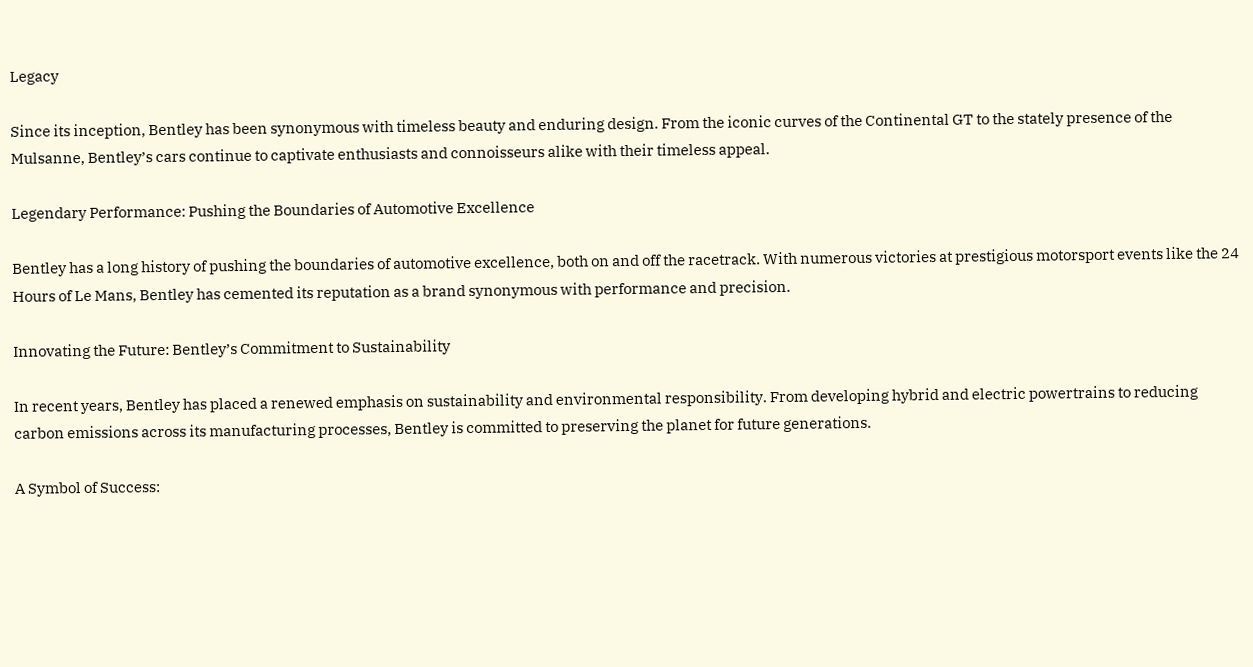Legacy

Since its inception, Bentley has been synonymous with timeless beauty and enduring design. From the iconic curves of the Continental GT to the stately presence of the Mulsanne, Bentley’s cars continue to captivate enthusiasts and connoisseurs alike with their timeless appeal.

Legendary Performance: Pushing the Boundaries of Automotive Excellence

Bentley has a long history of pushing the boundaries of automotive excellence, both on and off the racetrack. With numerous victories at prestigious motorsport events like the 24 Hours of Le Mans, Bentley has cemented its reputation as a brand synonymous with performance and precision.

Innovating the Future: Bentley’s Commitment to Sustainability

In recent years, Bentley has placed a renewed emphasis on sustainability and environmental responsibility. From developing hybrid and electric powertrains to reducing carbon emissions across its manufacturing processes, Bentley is committed to preserving the planet for future generations.

A Symbol of Success: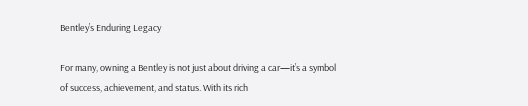Bentley’s Enduring Legacy

For many, owning a Bentley is not just about driving a car—it’s a symbol of success, achievement, and status. With its rich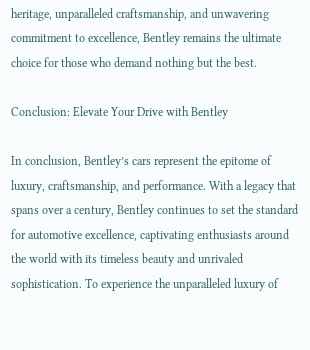heritage, unparalleled craftsmanship, and unwavering commitment to excellence, Bentley remains the ultimate choice for those who demand nothing but the best.

Conclusion: Elevate Your Drive with Bentley

In conclusion, Bentley’s cars represent the epitome of luxury, craftsmanship, and performance. With a legacy that spans over a century, Bentley continues to set the standard for automotive excellence, captivating enthusiasts around the world with its timeless beauty and unrivaled sophistication. To experience the unparalleled luxury of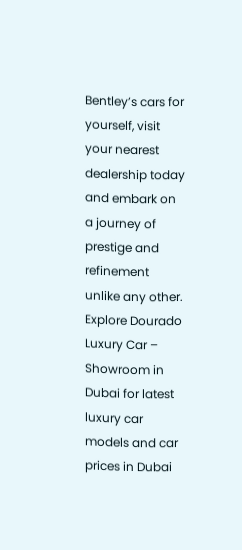Bentley’s cars for yourself, visit your nearest dealership today and embark on a journey of prestige and refinement unlike any other. Explore Dourado Luxury Car – Showroom in Dubai for latest luxury car models and car prices in Dubai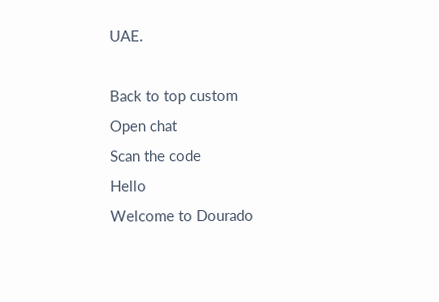UAE.

Back to top custom
Open chat
Scan the code
Hello
Welcome to Dourado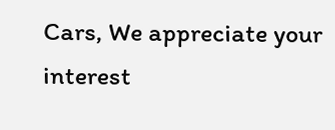Cars, We appreciate your interest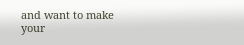and want to make your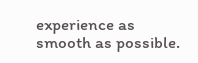experience as smooth as possible.